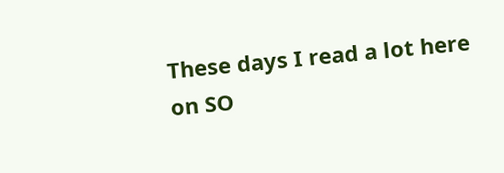These days I read a lot here on SO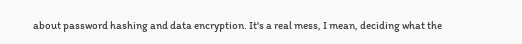about password hashing and data encryption. It's a real mess, I mean, deciding what the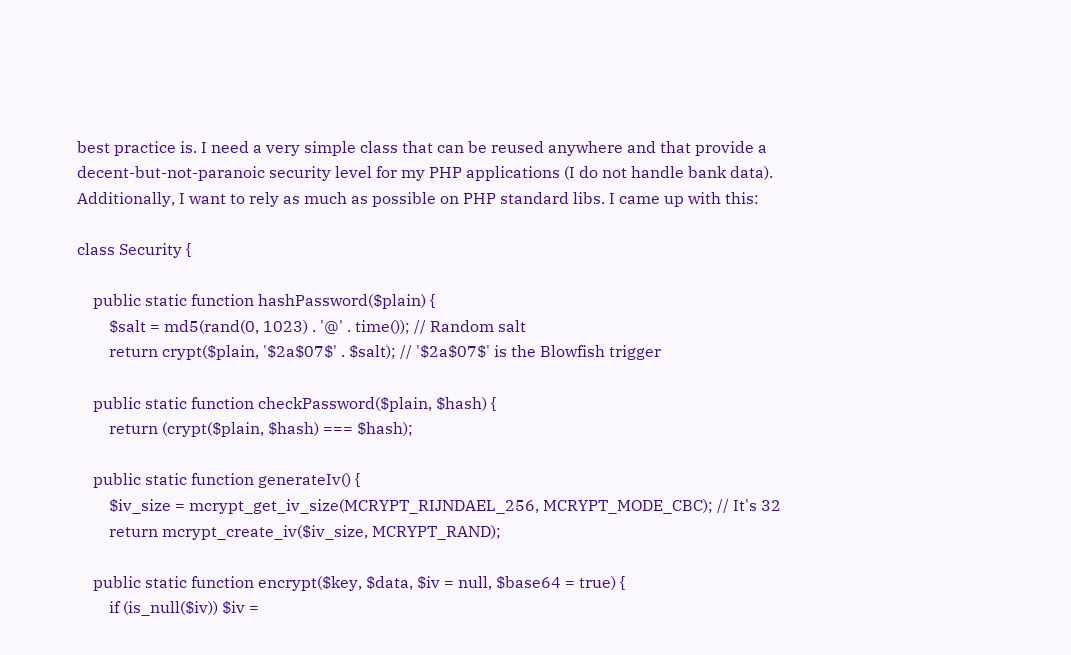best practice is. I need a very simple class that can be reused anywhere and that provide a decent-but-not-paranoic security level for my PHP applications (I do not handle bank data). Additionally, I want to rely as much as possible on PHP standard libs. I came up with this:

class Security {

    public static function hashPassword($plain) {
        $salt = md5(rand(0, 1023) . '@' . time()); // Random salt
        return crypt($plain, '$2a$07$' . $salt); // '$2a$07$' is the Blowfish trigger

    public static function checkPassword($plain, $hash) {
        return (crypt($plain, $hash) === $hash);

    public static function generateIv() {
        $iv_size = mcrypt_get_iv_size(MCRYPT_RIJNDAEL_256, MCRYPT_MODE_CBC); // It's 32
        return mcrypt_create_iv($iv_size, MCRYPT_RAND);

    public static function encrypt($key, $data, $iv = null, $base64 = true) {
        if (is_null($iv)) $iv =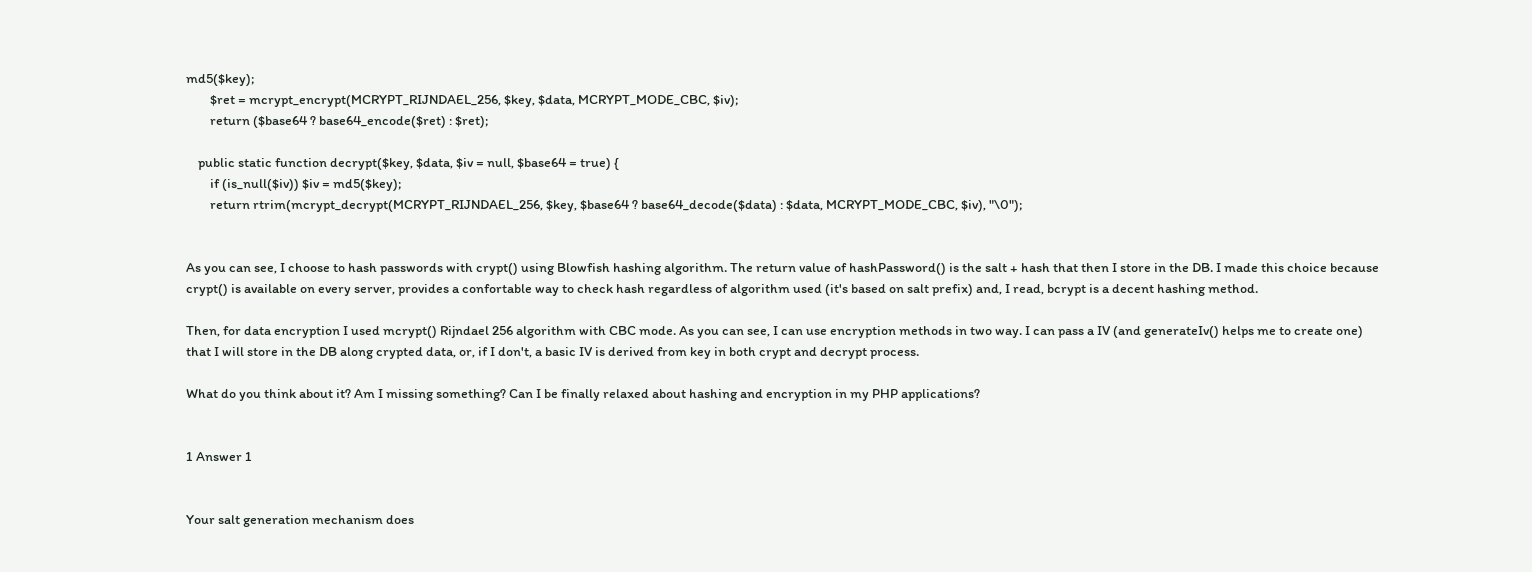md5($key);
        $ret = mcrypt_encrypt(MCRYPT_RIJNDAEL_256, $key, $data, MCRYPT_MODE_CBC, $iv);
        return ($base64 ? base64_encode($ret) : $ret);

    public static function decrypt($key, $data, $iv = null, $base64 = true) {
        if (is_null($iv)) $iv = md5($key);
        return rtrim(mcrypt_decrypt(MCRYPT_RIJNDAEL_256, $key, $base64 ? base64_decode($data) : $data, MCRYPT_MODE_CBC, $iv), "\0");


As you can see, I choose to hash passwords with crypt() using Blowfish hashing algorithm. The return value of hashPassword() is the salt + hash that then I store in the DB. I made this choice because crypt() is available on every server, provides a confortable way to check hash regardless of algorithm used (it's based on salt prefix) and, I read, bcrypt is a decent hashing method.

Then, for data encryption I used mcrypt() Rijndael 256 algorithm with CBC mode. As you can see, I can use encryption methods in two way. I can pass a IV (and generateIv() helps me to create one) that I will store in the DB along crypted data, or, if I don't, a basic IV is derived from key in both crypt and decrypt process.

What do you think about it? Am I missing something? Can I be finally relaxed about hashing and encryption in my PHP applications?


1 Answer 1


Your salt generation mechanism does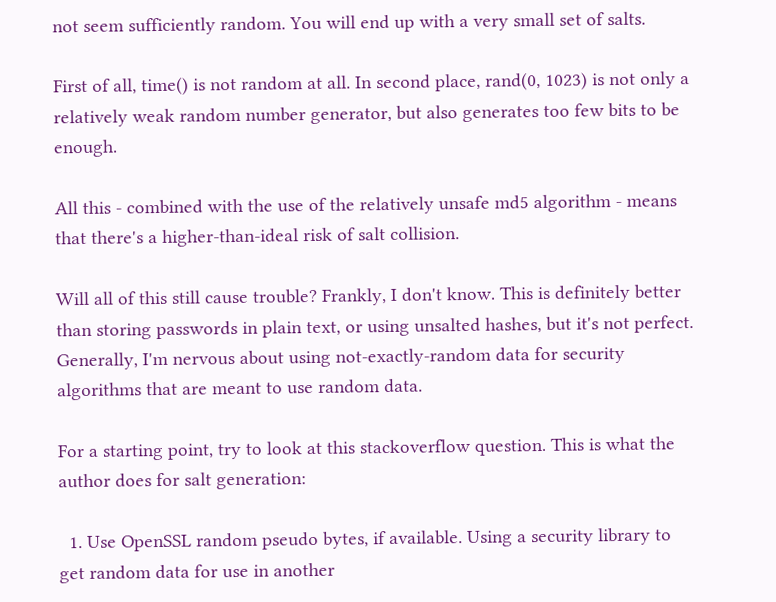not seem sufficiently random. You will end up with a very small set of salts.

First of all, time() is not random at all. In second place, rand(0, 1023) is not only a relatively weak random number generator, but also generates too few bits to be enough.

All this - combined with the use of the relatively unsafe md5 algorithm - means that there's a higher-than-ideal risk of salt collision.

Will all of this still cause trouble? Frankly, I don't know. This is definitely better than storing passwords in plain text, or using unsalted hashes, but it's not perfect. Generally, I'm nervous about using not-exactly-random data for security algorithms that are meant to use random data.

For a starting point, try to look at this stackoverflow question. This is what the author does for salt generation:

  1. Use OpenSSL random pseudo bytes, if available. Using a security library to get random data for use in another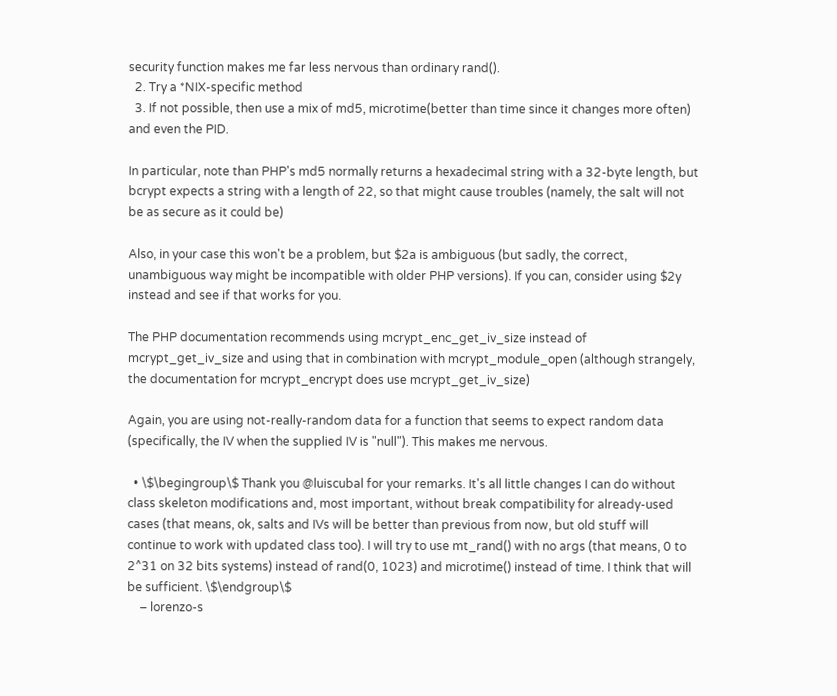security function makes me far less nervous than ordinary rand().
  2. Try a *NIX-specific method
  3. If not possible, then use a mix of md5, microtime(better than time since it changes more often) and even the PID.

In particular, note than PHP's md5 normally returns a hexadecimal string with a 32-byte length, but bcrypt expects a string with a length of 22, so that might cause troubles (namely, the salt will not be as secure as it could be)

Also, in your case this won't be a problem, but $2a is ambiguous (but sadly, the correct, unambiguous way might be incompatible with older PHP versions). If you can, consider using $2y instead and see if that works for you.

The PHP documentation recommends using mcrypt_enc_get_iv_size instead of mcrypt_get_iv_size and using that in combination with mcrypt_module_open (although strangely, the documentation for mcrypt_encrypt does use mcrypt_get_iv_size)

Again, you are using not-really-random data for a function that seems to expect random data (specifically, the IV when the supplied IV is "null"). This makes me nervous.

  • \$\begingroup\$ Thank you @luiscubal for your remarks. It's all little changes I can do without class skeleton modifications and, most important, without break compatibility for already-used cases (that means, ok, salts and IVs will be better than previous from now, but old stuff will continue to work with updated class too). I will try to use mt_rand() with no args (that means, 0 to 2^31 on 32 bits systems) instead of rand(0, 1023) and microtime() instead of time. I think that will be sufficient. \$\endgroup\$
    – lorenzo-s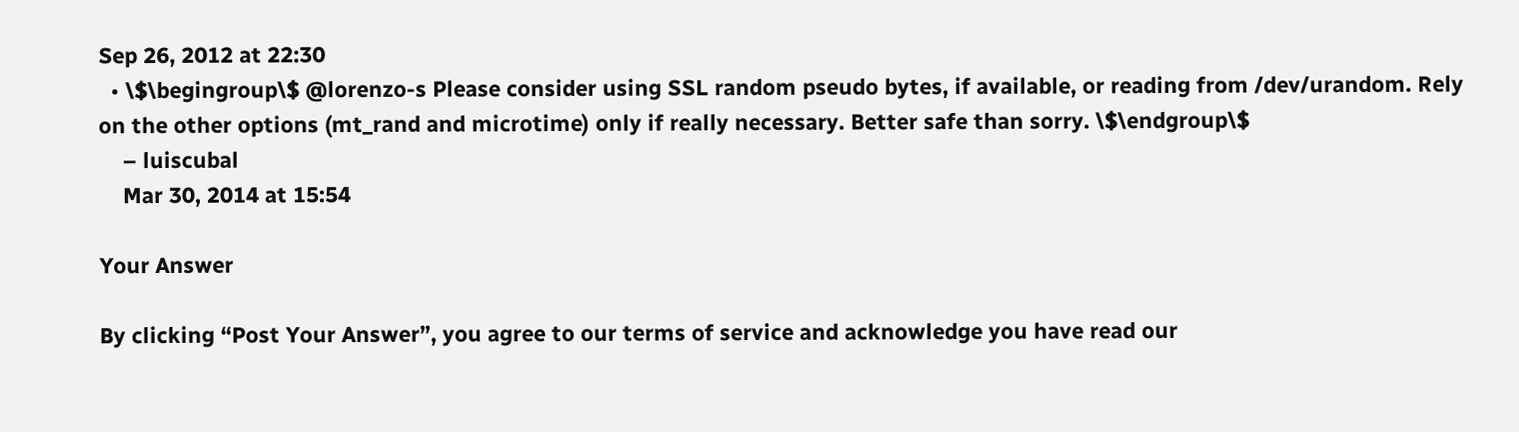Sep 26, 2012 at 22:30
  • \$\begingroup\$ @lorenzo-s Please consider using SSL random pseudo bytes, if available, or reading from /dev/urandom. Rely on the other options (mt_rand and microtime) only if really necessary. Better safe than sorry. \$\endgroup\$
    – luiscubal
    Mar 30, 2014 at 15:54

Your Answer

By clicking “Post Your Answer”, you agree to our terms of service and acknowledge you have read our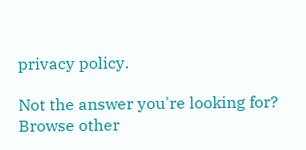privacy policy.

Not the answer you're looking for? Browse other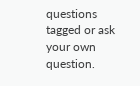questions tagged or ask your own question.